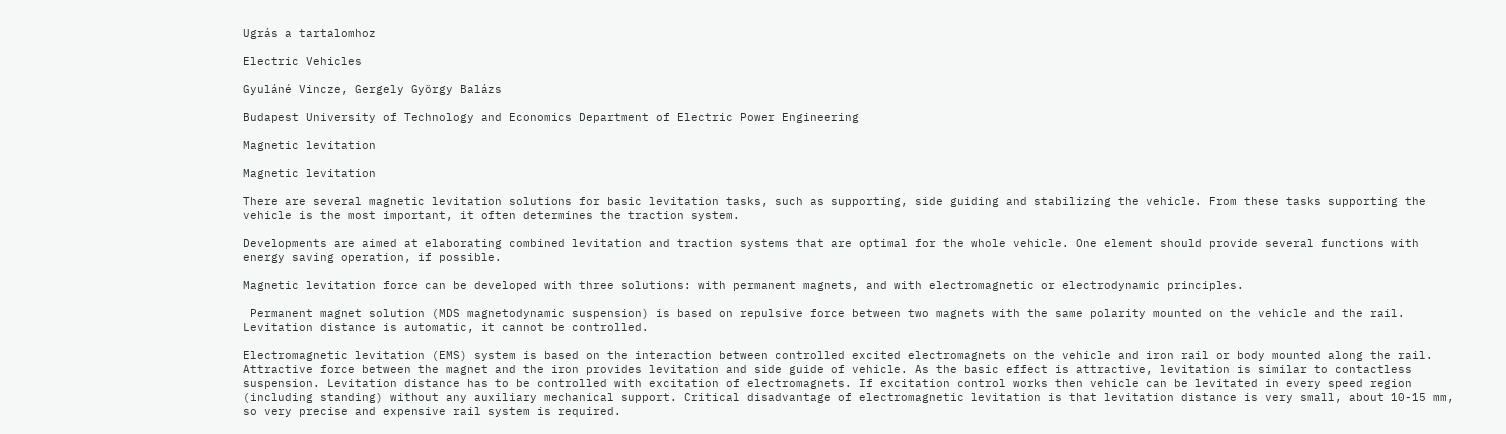Ugrás a tartalomhoz

Electric Vehicles

Gyuláné Vincze, Gergely György Balázs

Budapest University of Technology and Economics Department of Electric Power Engineering

Magnetic levitation

Magnetic levitation

There are several magnetic levitation solutions for basic levitation tasks, such as supporting, side guiding and stabilizing the vehicle. From these tasks supporting the vehicle is the most important, it often determines the traction system.

Developments are aimed at elaborating combined levitation and traction systems that are optimal for the whole vehicle. One element should provide several functions with energy saving operation, if possible.

Magnetic levitation force can be developed with three solutions: with permanent magnets, and with electromagnetic or electrodynamic principles.

 Permanent magnet solution (MDS magnetodynamic suspension) is based on repulsive force between two magnets with the same polarity mounted on the vehicle and the rail. Levitation distance is automatic, it cannot be controlled.

Electromagnetic levitation (EMS) system is based on the interaction between controlled excited electromagnets on the vehicle and iron rail or body mounted along the rail. Attractive force between the magnet and the iron provides levitation and side guide of vehicle. As the basic effect is attractive, levitation is similar to contactless suspension. Levitation distance has to be controlled with excitation of electromagnets. If excitation control works then vehicle can be levitated in every speed region (including standing) without any auxiliary mechanical support. Critical disadvantage of electromagnetic levitation is that levitation distance is very small, about 10-15 mm, so very precise and expensive rail system is required.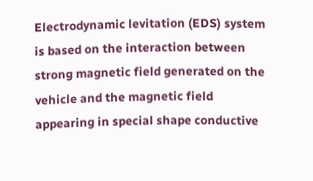Electrodynamic levitation (EDS) system is based on the interaction between strong magnetic field generated on the vehicle and the magnetic field appearing in special shape conductive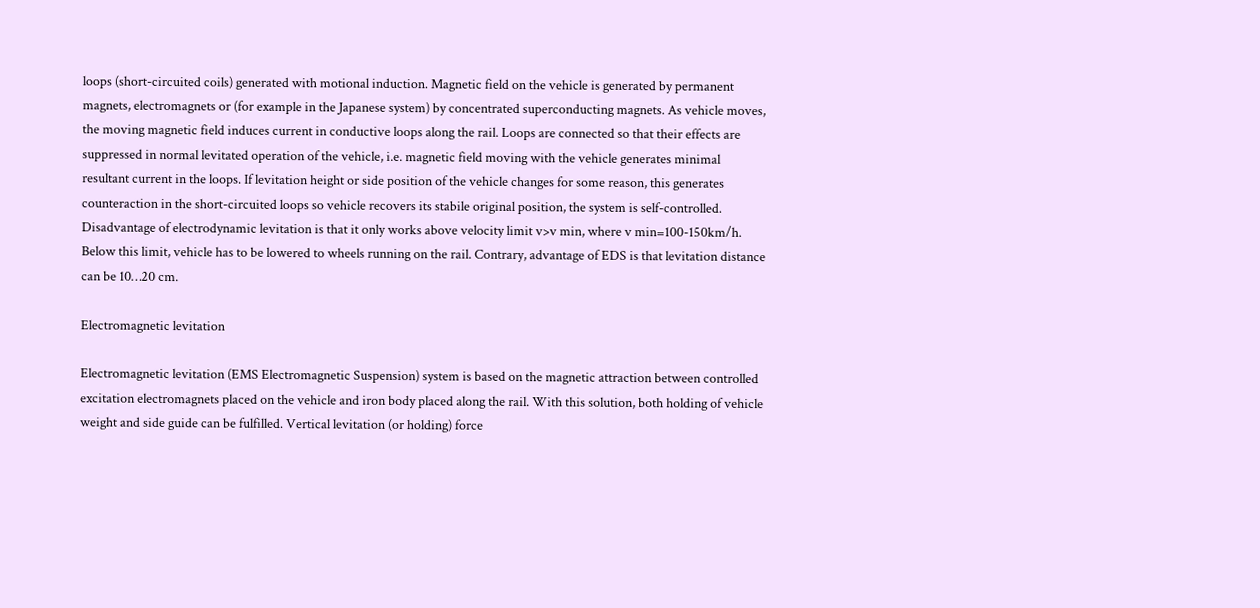loops (short-circuited coils) generated with motional induction. Magnetic field on the vehicle is generated by permanent magnets, electromagnets or (for example in the Japanese system) by concentrated superconducting magnets. As vehicle moves, the moving magnetic field induces current in conductive loops along the rail. Loops are connected so that their effects are suppressed in normal levitated operation of the vehicle, i.e. magnetic field moving with the vehicle generates minimal resultant current in the loops. If levitation height or side position of the vehicle changes for some reason, this generates counteraction in the short-circuited loops so vehicle recovers its stabile original position, the system is self-controlled. Disadvantage of electrodynamic levitation is that it only works above velocity limit v>v min, where v min=100-150km/h. Below this limit, vehicle has to be lowered to wheels running on the rail. Contrary, advantage of EDS is that levitation distance can be 10…20 cm.

Electromagnetic levitation

Electromagnetic levitation (EMS Electromagnetic Suspension) system is based on the magnetic attraction between controlled excitation electromagnets placed on the vehicle and iron body placed along the rail. With this solution, both holding of vehicle weight and side guide can be fulfilled. Vertical levitation (or holding) force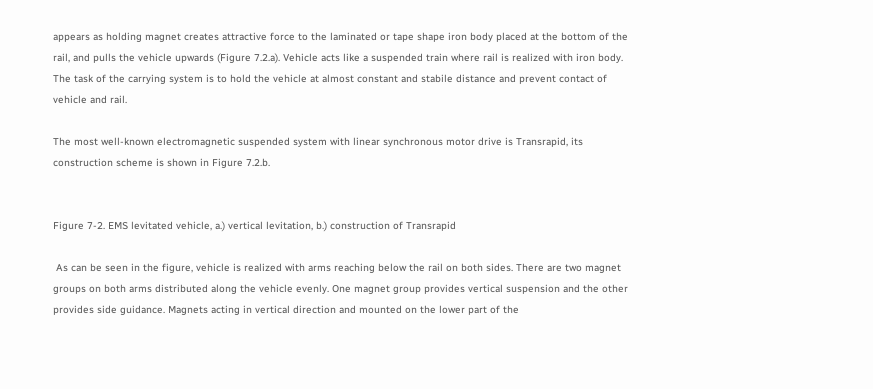appears as holding magnet creates attractive force to the laminated or tape shape iron body placed at the bottom of the rail, and pulls the vehicle upwards (Figure 7.2.a). Vehicle acts like a suspended train where rail is realized with iron body. The task of the carrying system is to hold the vehicle at almost constant and stabile distance and prevent contact of vehicle and rail.

The most well-known electromagnetic suspended system with linear synchronous motor drive is Transrapid, its construction scheme is shown in Figure 7.2.b.


Figure 7-2. EMS levitated vehicle, a.) vertical levitation, b.) construction of Transrapid

 As can be seen in the figure, vehicle is realized with arms reaching below the rail on both sides. There are two magnet groups on both arms distributed along the vehicle evenly. One magnet group provides vertical suspension and the other provides side guidance. Magnets acting in vertical direction and mounted on the lower part of the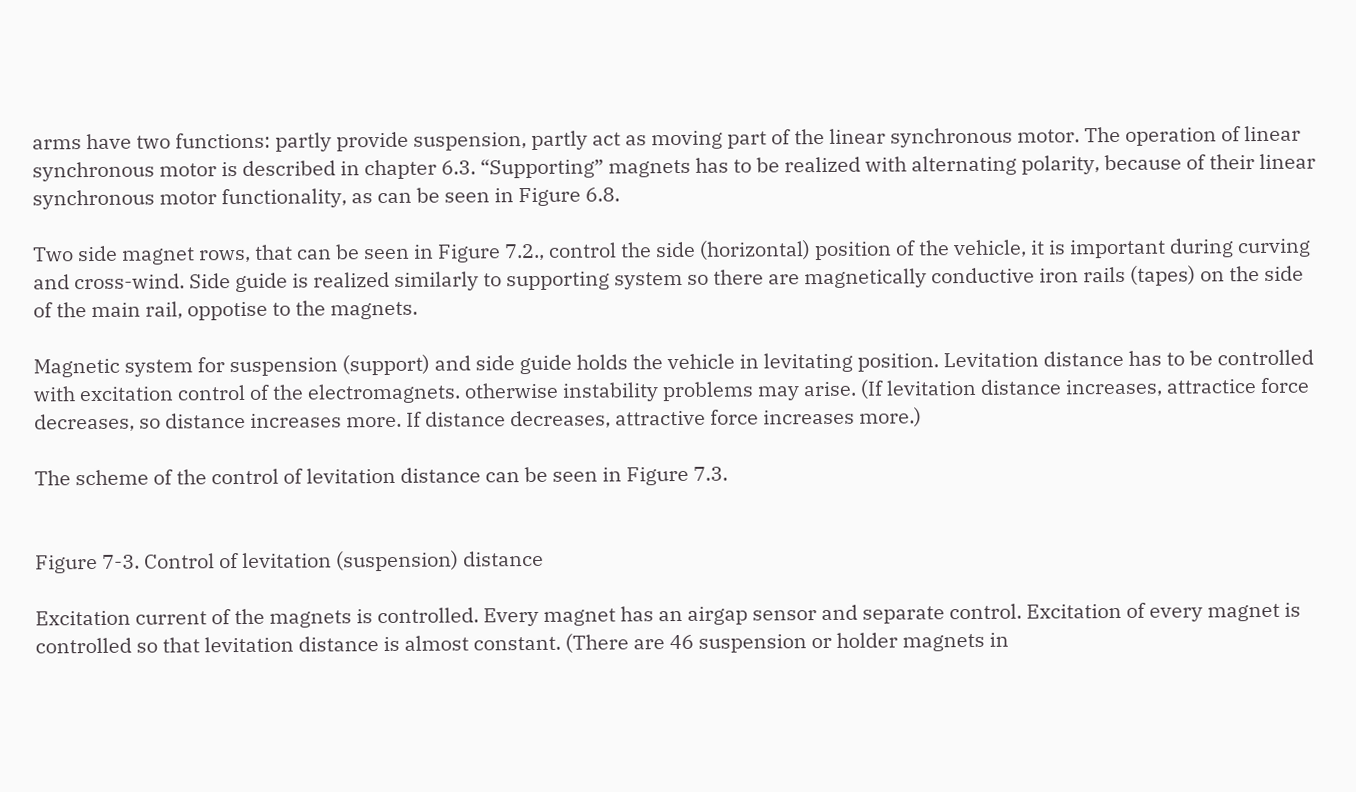arms have two functions: partly provide suspension, partly act as moving part of the linear synchronous motor. The operation of linear synchronous motor is described in chapter 6.3. “Supporting” magnets has to be realized with alternating polarity, because of their linear synchronous motor functionality, as can be seen in Figure 6.8.

Two side magnet rows, that can be seen in Figure 7.2., control the side (horizontal) position of the vehicle, it is important during curving and cross-wind. Side guide is realized similarly to supporting system so there are magnetically conductive iron rails (tapes) on the side of the main rail, oppotise to the magnets.

Magnetic system for suspension (support) and side guide holds the vehicle in levitating position. Levitation distance has to be controlled with excitation control of the electromagnets. otherwise instability problems may arise. (If levitation distance increases, attractice force decreases, so distance increases more. If distance decreases, attractive force increases more.)

The scheme of the control of levitation distance can be seen in Figure 7.3.


Figure 7-3. Control of levitation (suspension) distance

Excitation current of the magnets is controlled. Every magnet has an airgap sensor and separate control. Excitation of every magnet is controlled so that levitation distance is almost constant. (There are 46 suspension or holder magnets in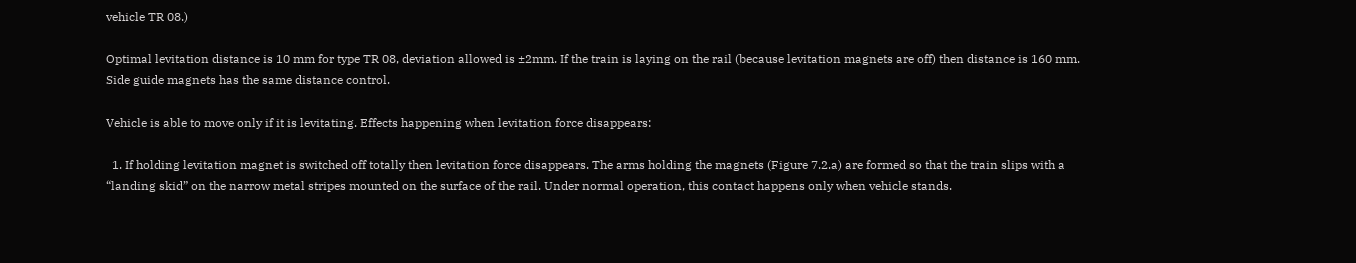vehicle TR 08.)

Optimal levitation distance is 10 mm for type TR 08, deviation allowed is ±2mm. If the train is laying on the rail (because levitation magnets are off) then distance is 160 mm. Side guide magnets has the same distance control.

Vehicle is able to move only if it is levitating. Effects happening when levitation force disappears:

  1. If holding levitation magnet is switched off totally then levitation force disappears. The arms holding the magnets (Figure 7.2.a) are formed so that the train slips with a “landing skid” on the narrow metal stripes mounted on the surface of the rail. Under normal operation, this contact happens only when vehicle stands.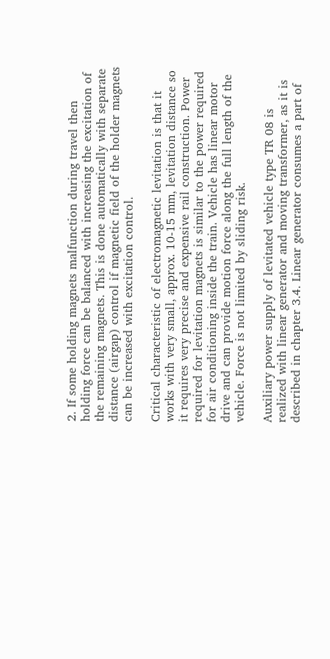2. If some holding magnets malfunction during travel then holding force can be balanced with increasing the excitation of the remaining magnets. This is done automatically with separate distance (airgap) control if magnetic field of the holder magnets can be increased with excitation control.

Critical characteristic of electromagnetic levitation is that it works with very small, approx. 10-15 mm, levitation distance so it requires very precise and expensive rail construction. Power required for levitation magnets is similar to the power required for air conditioning inside the train. Vehicle has linear motor drive and can provide motion force along the full length of the vehicle. Force is not limited by sliding risk.

Auxiliary power supply of levitated vehicle type TR 08 is realized with linear generator and moving transformer, as it is described in chapter 3.4. Linear generator consumes a part of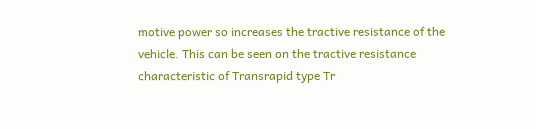motive power so increases the tractive resistance of the vehicle. This can be seen on the tractive resistance characteristic of Transrapid type Tr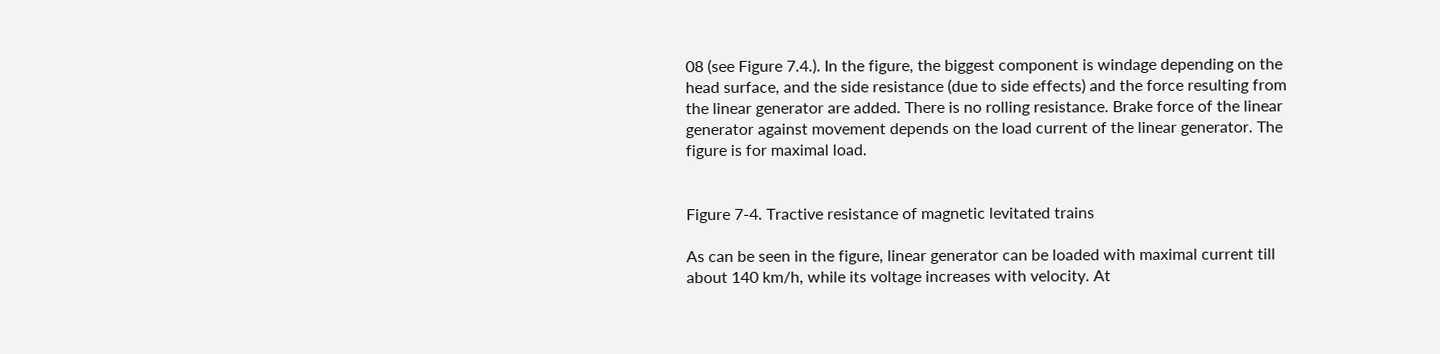08 (see Figure 7.4.). In the figure, the biggest component is windage depending on the head surface, and the side resistance (due to side effects) and the force resulting from the linear generator are added. There is no rolling resistance. Brake force of the linear generator against movement depends on the load current of the linear generator. The figure is for maximal load.


Figure 7-4. Tractive resistance of magnetic levitated trains

As can be seen in the figure, linear generator can be loaded with maximal current till about 140 km/h, while its voltage increases with velocity. At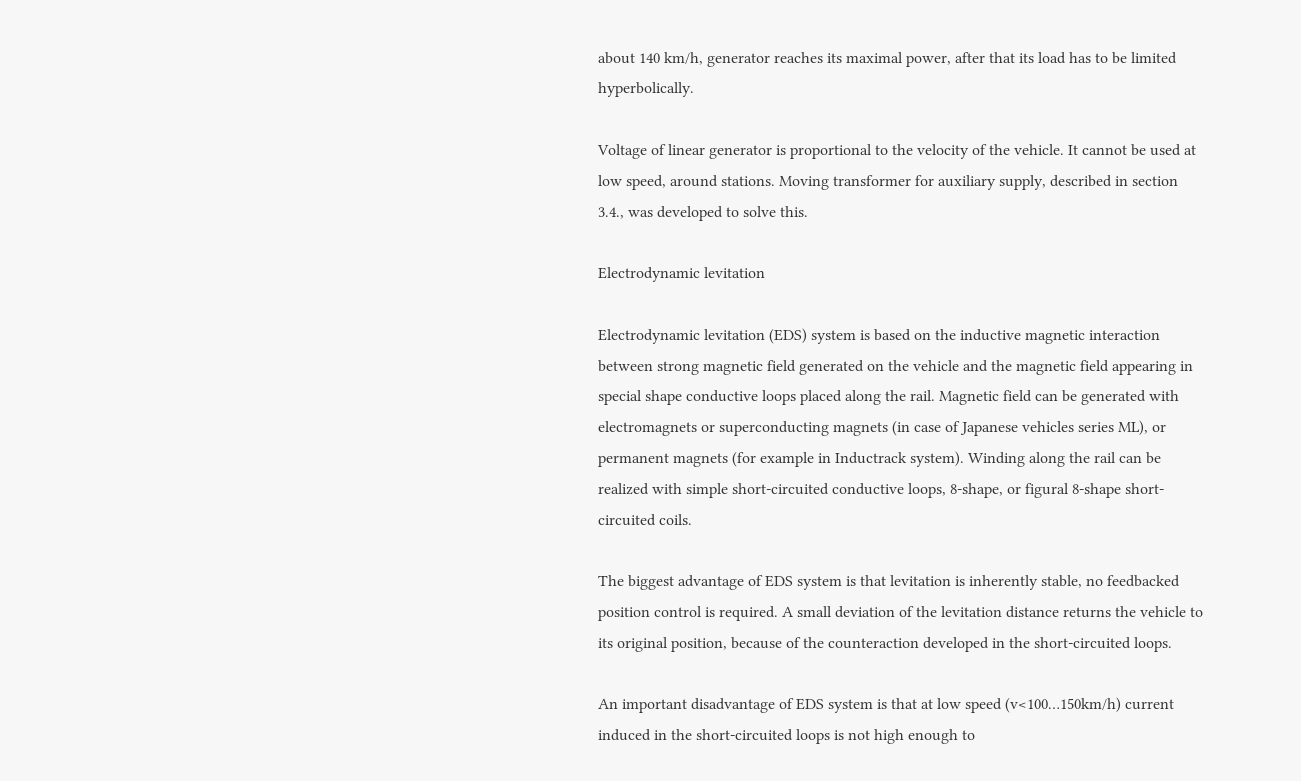about 140 km/h, generator reaches its maximal power, after that its load has to be limited hyperbolically.

Voltage of linear generator is proportional to the velocity of the vehicle. It cannot be used at low speed, around stations. Moving transformer for auxiliary supply, described in section 3.4., was developed to solve this.

Electrodynamic levitation

Electrodynamic levitation (EDS) system is based on the inductive magnetic interaction between strong magnetic field generated on the vehicle and the magnetic field appearing in special shape conductive loops placed along the rail. Magnetic field can be generated with electromagnets or superconducting magnets (in case of Japanese vehicles series ML), or permanent magnets (for example in Inductrack system). Winding along the rail can be realized with simple short-circuited conductive loops, 8-shape, or figural 8-shape short-circuited coils.

The biggest advantage of EDS system is that levitation is inherently stable, no feedbacked position control is required. A small deviation of the levitation distance returns the vehicle to its original position, because of the counteraction developed in the short-circuited loops.

An important disadvantage of EDS system is that at low speed (v<100…150km/h) current induced in the short-circuited loops is not high enough to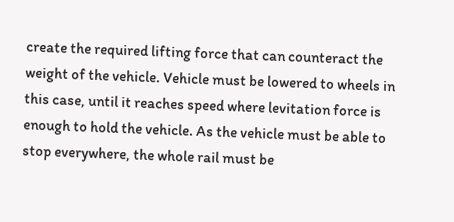create the required lifting force that can counteract the weight of the vehicle. Vehicle must be lowered to wheels in this case, until it reaches speed where levitation force is enough to hold the vehicle. As the vehicle must be able to stop everywhere, the whole rail must be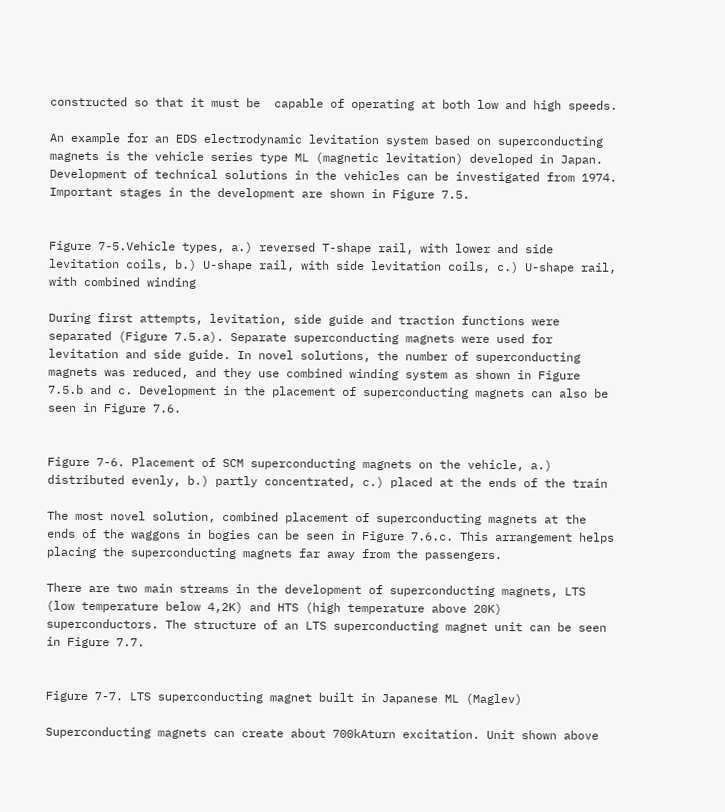constructed so that it must be  capable of operating at both low and high speeds.

An example for an EDS electrodynamic levitation system based on superconducting magnets is the vehicle series type ML (magnetic levitation) developed in Japan. Development of technical solutions in the vehicles can be investigated from 1974. Important stages in the development are shown in Figure 7.5.


Figure 7-5.Vehicle types, a.) reversed T-shape rail, with lower and side levitation coils, b.) U-shape rail, with side levitation coils, c.) U-shape rail, with combined winding

During first attempts, levitation, side guide and traction functions were separated (Figure 7.5.a). Separate superconducting magnets were used for levitation and side guide. In novel solutions, the number of superconducting magnets was reduced, and they use combined winding system as shown in Figure 7.5.b and c. Development in the placement of superconducting magnets can also be seen in Figure 7.6.


Figure 7-6. Placement of SCM superconducting magnets on the vehicle, a.) distributed evenly, b.) partly concentrated, c.) placed at the ends of the train

The most novel solution, combined placement of superconducting magnets at the ends of the waggons in bogies can be seen in Figure 7.6.c. This arrangement helps placing the superconducting magnets far away from the passengers.

There are two main streams in the development of superconducting magnets, LTS (low temperature below 4,2K) and HTS (high temperature above 20K) superconductors. The structure of an LTS superconducting magnet unit can be seen in Figure 7.7.


Figure 7-7. LTS superconducting magnet built in Japanese ML (Maglev)

Superconducting magnets can create about 700kAturn excitation. Unit shown above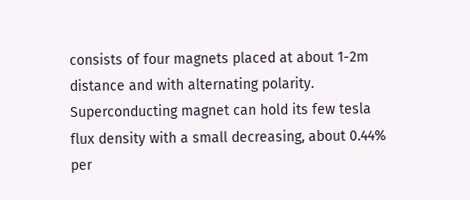consists of four magnets placed at about 1-2m distance and with alternating polarity. Superconducting magnet can hold its few tesla flux density with a small decreasing, about 0.44% per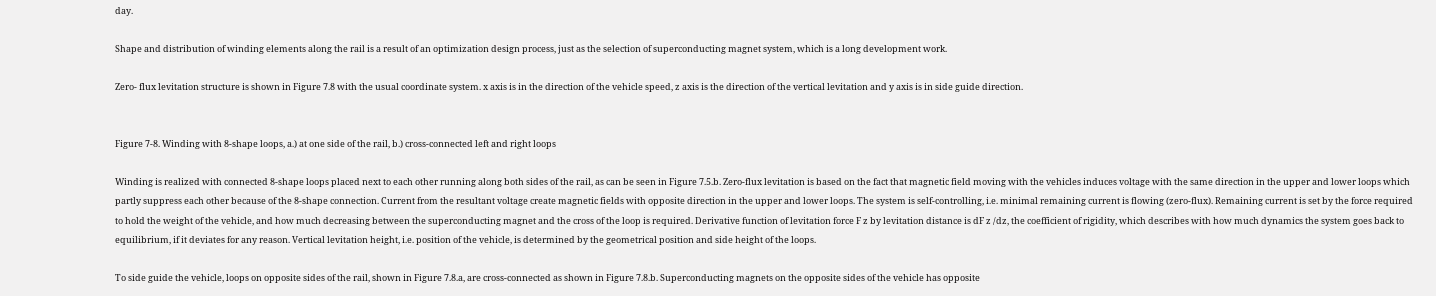day.

Shape and distribution of winding elements along the rail is a result of an optimization design process, just as the selection of superconducting magnet system, which is a long development work.

Zero- flux levitation structure is shown in Figure 7.8 with the usual coordinate system. x axis is in the direction of the vehicle speed, z axis is the direction of the vertical levitation and y axis is in side guide direction.


Figure 7-8. Winding with 8-shape loops, a.) at one side of the rail, b.) cross-connected left and right loops

Winding is realized with connected 8-shape loops placed next to each other running along both sides of the rail, as can be seen in Figure 7.5.b. Zero-flux levitation is based on the fact that magnetic field moving with the vehicles induces voltage with the same direction in the upper and lower loops which partly suppress each other because of the 8-shape connection. Current from the resultant voltage create magnetic fields with opposite direction in the upper and lower loops. The system is self-controlling, i.e. minimal remaining current is flowing (zero-flux). Remaining current is set by the force required to hold the weight of the vehicle, and how much decreasing between the superconducting magnet and the cross of the loop is required. Derivative function of levitation force F z by levitation distance is dF z /dz, the coefficient of rigidity, which describes with how much dynamics the system goes back to equilibrium, if it deviates for any reason. Vertical levitation height, i.e. position of the vehicle, is determined by the geometrical position and side height of the loops.

To side guide the vehicle, loops on opposite sides of the rail, shown in Figure 7.8.a, are cross-connected as shown in Figure 7.8.b. Superconducting magnets on the opposite sides of the vehicle has opposite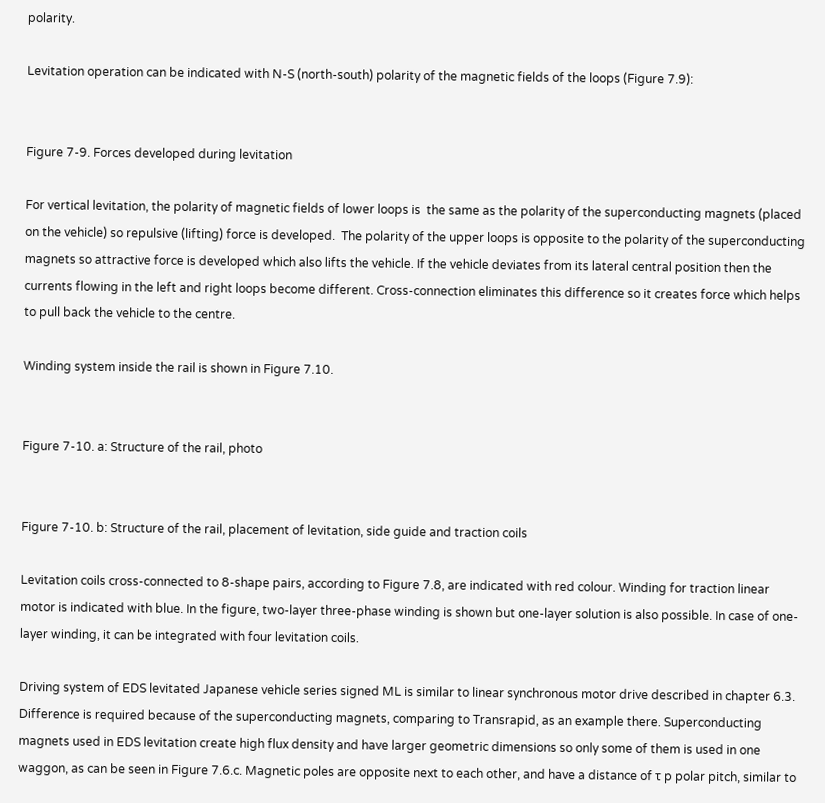polarity.

Levitation operation can be indicated with N-S (north-south) polarity of the magnetic fields of the loops (Figure 7.9):


Figure 7-9. Forces developed during levitation

For vertical levitation, the polarity of magnetic fields of lower loops is  the same as the polarity of the superconducting magnets (placed on the vehicle) so repulsive (lifting) force is developed.  The polarity of the upper loops is opposite to the polarity of the superconducting magnets so attractive force is developed which also lifts the vehicle. If the vehicle deviates from its lateral central position then the currents flowing in the left and right loops become different. Cross-connection eliminates this difference so it creates force which helps to pull back the vehicle to the centre.

Winding system inside the rail is shown in Figure 7.10.


Figure 7-10. a: Structure of the rail, photo


Figure 7-10. b: Structure of the rail, placement of levitation, side guide and traction coils

Levitation coils cross-connected to 8-shape pairs, according to Figure 7.8, are indicated with red colour. Winding for traction linear motor is indicated with blue. In the figure, two-layer three-phase winding is shown but one-layer solution is also possible. In case of one-layer winding, it can be integrated with four levitation coils.

Driving system of EDS levitated Japanese vehicle series signed ML is similar to linear synchronous motor drive described in chapter 6.3. Difference is required because of the superconducting magnets, comparing to Transrapid, as an example there. Superconducting magnets used in EDS levitation create high flux density and have larger geometric dimensions so only some of them is used in one waggon, as can be seen in Figure 7.6.c. Magnetic poles are opposite next to each other, and have a distance of τ p polar pitch, similar to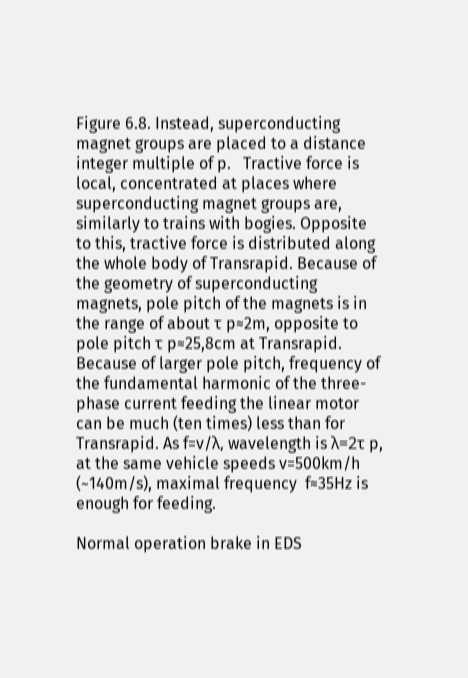Figure 6.8. Instead, superconducting magnet groups are placed to a distance integer multiple of p.   Tractive force is local, concentrated at places where superconducting magnet groups are, similarly to trains with bogies. Opposite to this, tractive force is distributed along the whole body of Transrapid. Because of the geometry of superconducting magnets, pole pitch of the magnets is in the range of about τ p≈2m, opposite to pole pitch τ p≈25,8cm at Transrapid. Because of larger pole pitch, frequency of the fundamental harmonic of the three-phase current feeding the linear motor can be much (ten times) less than for Transrapid. As f=v/λ, wavelength is λ=2τ p, at the same vehicle speeds v=500km/h (~140m/s), maximal frequency  f≈35Hz is enough for feeding.

Normal operation brake in EDS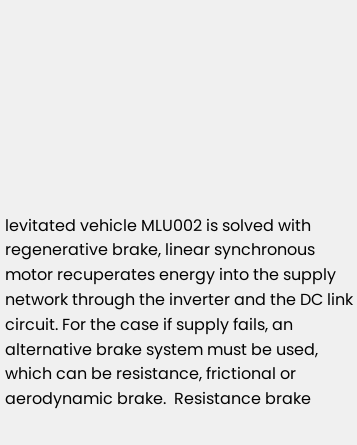levitated vehicle MLU002 is solved with regenerative brake, linear synchronous motor recuperates energy into the supply network through the inverter and the DC link circuit. For the case if supply fails, an alternative brake system must be used, which can be resistance, frictional or aerodynamic brake.  Resistance brake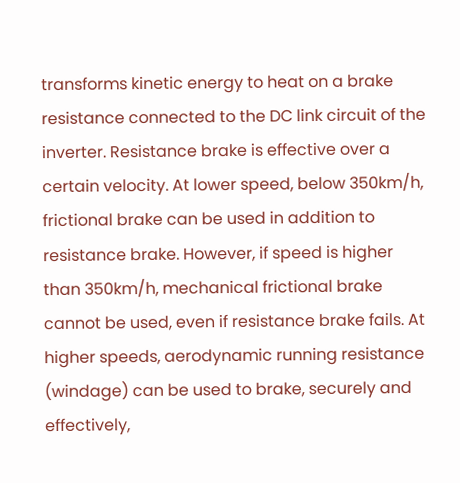transforms kinetic energy to heat on a brake resistance connected to the DC link circuit of the inverter. Resistance brake is effective over a certain velocity. At lower speed, below 350km/h, frictional brake can be used in addition to resistance brake. However, if speed is higher than 350km/h, mechanical frictional brake cannot be used, even if resistance brake fails. At higher speeds, aerodynamic running resistance (windage) can be used to brake, securely and effectively,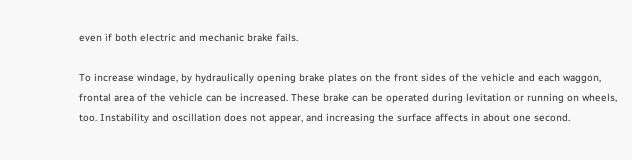even if both electric and mechanic brake fails.

To increase windage, by hydraulically opening brake plates on the front sides of the vehicle and each waggon, frontal area of the vehicle can be increased. These brake can be operated during levitation or running on wheels, too. Instability and oscillation does not appear, and increasing the surface affects in about one second.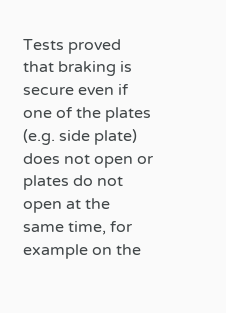Tests proved that braking is secure even if one of the plates (e.g. side plate) does not open or plates do not open at the same time, for example on the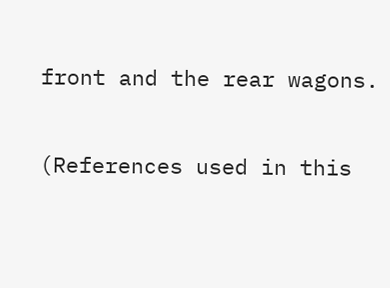front and the rear wagons.

(References used in this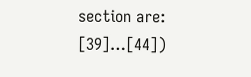section are:  [39]…[44])